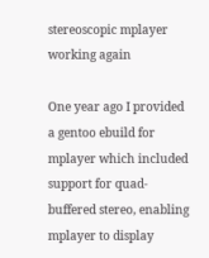stereoscopic mplayer working again

One year ago I provided a gentoo ebuild for mplayer which included support for quad-buffered stereo, enabling mplayer to display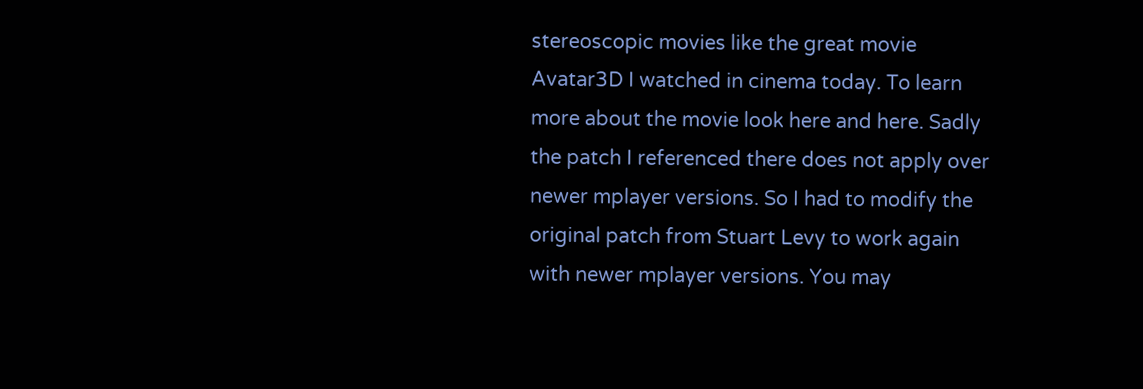stereoscopic movies like the great movie Avatar3D I watched in cinema today. To learn more about the movie look here and here. Sadly the patch I referenced there does not apply over newer mplayer versions. So I had to modify the original patch from Stuart Levy to work again with newer mplayer versions. You may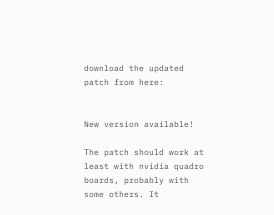download the updated patch from here:


New version available!

The patch should work at least with nvidia quadro boards, probably with some others. It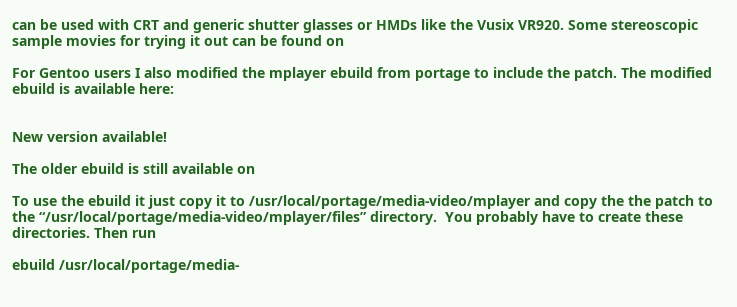can be used with CRT and generic shutter glasses or HMDs like the Vusix VR920. Some stereoscopic sample movies for trying it out can be found on

For Gentoo users I also modified the mplayer ebuild from portage to include the patch. The modified ebuild is available here:


New version available!

The older ebuild is still available on

To use the ebuild it just copy it to /usr/local/portage/media-video/mplayer and copy the the patch to the “/usr/local/portage/media-video/mplayer/files” directory.  You probably have to create these directories. Then run

ebuild /usr/local/portage/media-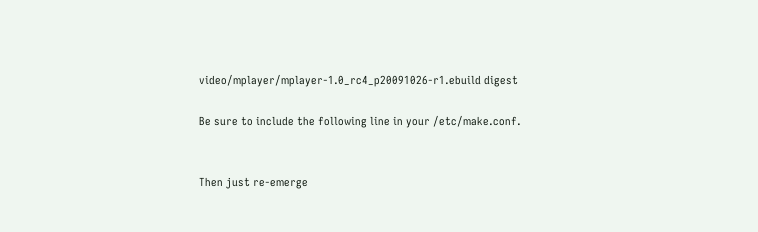video/mplayer/mplayer-1.0_rc4_p20091026-r1.ebuild digest

Be sure to include the following line in your /etc/make.conf.


Then just re-emerge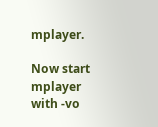mplayer.

Now start mplayer with -vo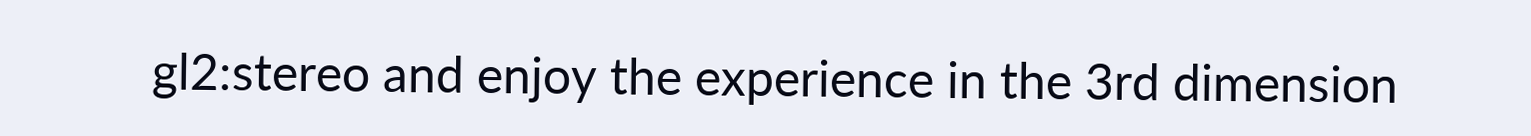gl2:stereo and enjoy the experience in the 3rd dimension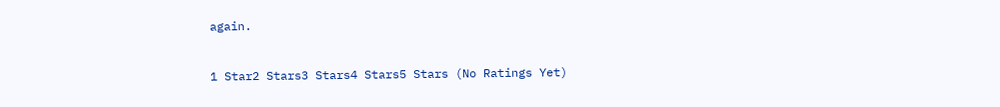again.


1 Star2 Stars3 Stars4 Stars5 Stars (No Ratings Yet)